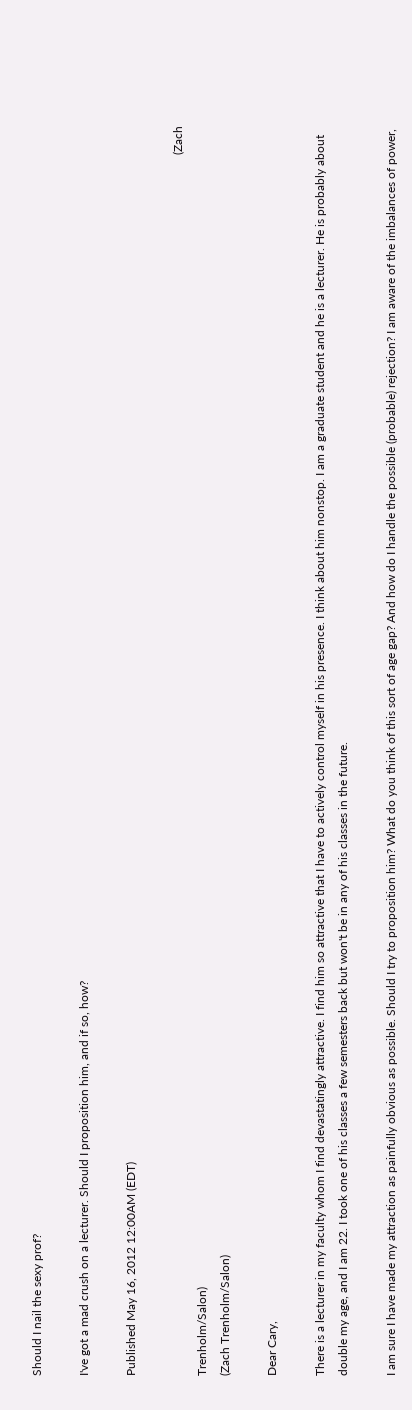Should I nail the sexy prof?

I've got a mad crush on a lecturer. Should I proposition him, and if so, how?

Published May 16, 2012 12:00AM (EDT)

                                                                                                                                                                                                                                                                                                                                                                                                                       (Zach Trenholm/Salon)
(Zach Trenholm/Salon)

Dear Cary,

There is a lecturer in my faculty whom I find devastatingly attractive. I find him so attractive that I have to actively control myself in his presence. I think about him nonstop. I am a graduate student and he is a lecturer. He is probably about double my age, and I am 22. I took one of his classes a few semesters back but won't be in any of his classes in the future.

I am sure I have made my attraction as painfully obvious as possible. Should I try to proposition him? What do you think of this sort of age gap? And how do I handle the possible (probable) rejection? I am aware of the imbalances of power,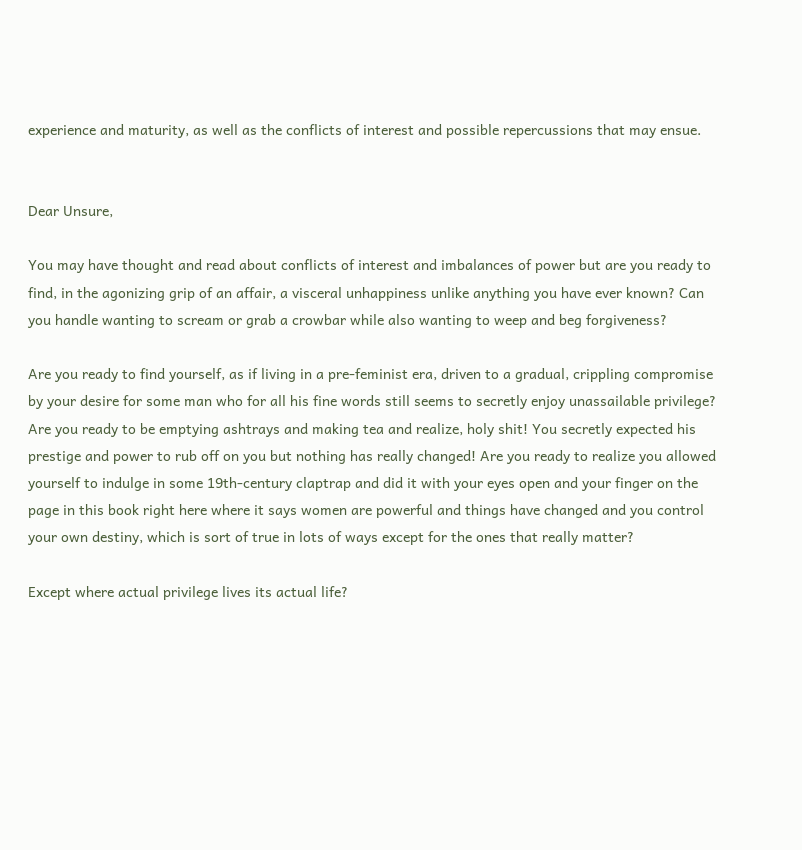experience and maturity, as well as the conflicts of interest and possible repercussions that may ensue.


Dear Unsure,

You may have thought and read about conflicts of interest and imbalances of power but are you ready to find, in the agonizing grip of an affair, a visceral unhappiness unlike anything you have ever known? Can you handle wanting to scream or grab a crowbar while also wanting to weep and beg forgiveness?

Are you ready to find yourself, as if living in a pre-feminist era, driven to a gradual, crippling compromise by your desire for some man who for all his fine words still seems to secretly enjoy unassailable privilege? Are you ready to be emptying ashtrays and making tea and realize, holy shit! You secretly expected his prestige and power to rub off on you but nothing has really changed! Are you ready to realize you allowed yourself to indulge in some 19th-century claptrap and did it with your eyes open and your finger on the page in this book right here where it says women are powerful and things have changed and you control your own destiny, which is sort of true in lots of ways except for the ones that really matter?

Except where actual privilege lives its actual life?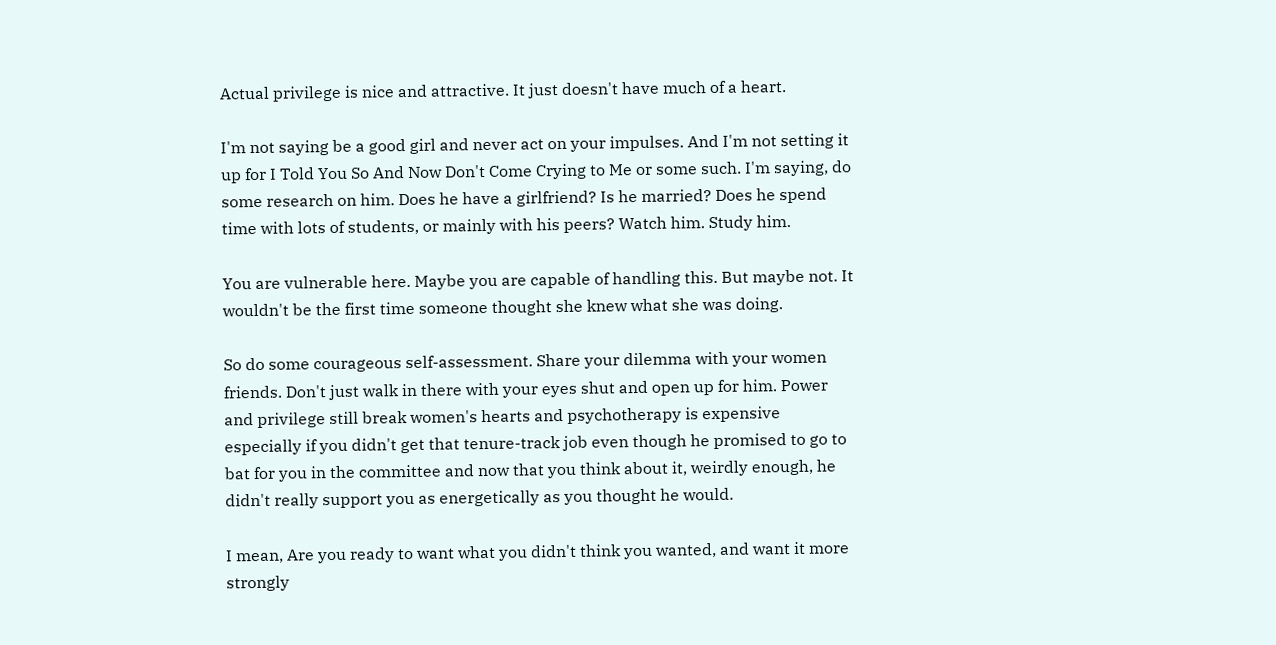Actual privilege is nice and attractive. It just doesn't have much of a heart.

I'm not saying be a good girl and never act on your impulses. And I'm not setting it up for I Told You So And Now Don't Come Crying to Me or some such. I'm saying, do some research on him. Does he have a girlfriend? Is he married? Does he spend time with lots of students, or mainly with his peers? Watch him. Study him.

You are vulnerable here. Maybe you are capable of handling this. But maybe not. It wouldn't be the first time someone thought she knew what she was doing.

So do some courageous self-assessment. Share your dilemma with your women friends. Don't just walk in there with your eyes shut and open up for him. Power and privilege still break women's hearts and psychotherapy is expensive especially if you didn't get that tenure-track job even though he promised to go to bat for you in the committee and now that you think about it, weirdly enough, he didn't really support you as energetically as you thought he would.

I mean, Are you ready to want what you didn't think you wanted, and want it more strongly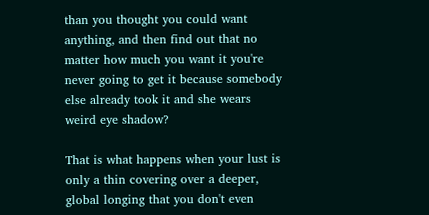than you thought you could want anything, and then find out that no matter how much you want it you're never going to get it because somebody else already took it and she wears weird eye shadow?

That is what happens when your lust is only a thin covering over a deeper, global longing that you don't even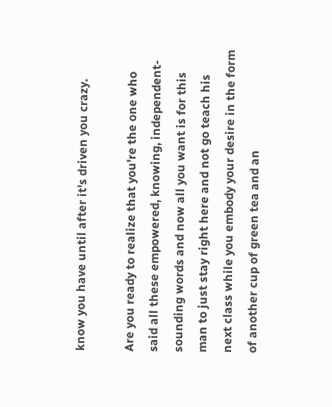know you have until after it's driven you crazy.

Are you ready to realize that you're the one who said all these empowered, knowing, independent-sounding words and now all you want is for this man to just stay right here and not go teach his next class while you embody your desire in the form of another cup of green tea and an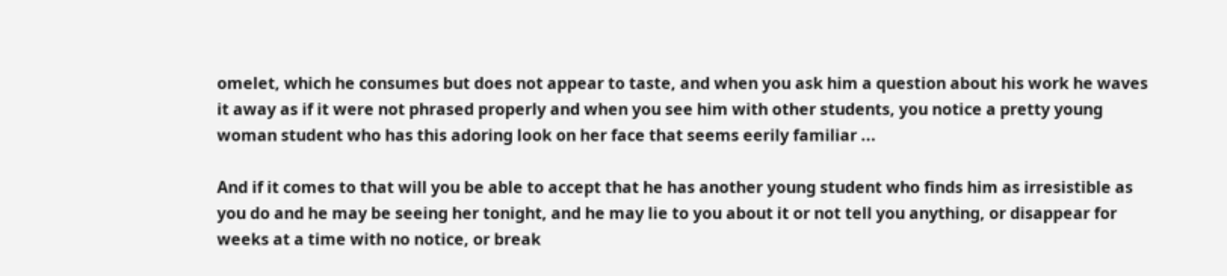omelet, which he consumes but does not appear to taste, and when you ask him a question about his work he waves it away as if it were not phrased properly and when you see him with other students, you notice a pretty young woman student who has this adoring look on her face that seems eerily familiar ...

And if it comes to that will you be able to accept that he has another young student who finds him as irresistible as you do and he may be seeing her tonight, and he may lie to you about it or not tell you anything, or disappear for weeks at a time with no notice, or break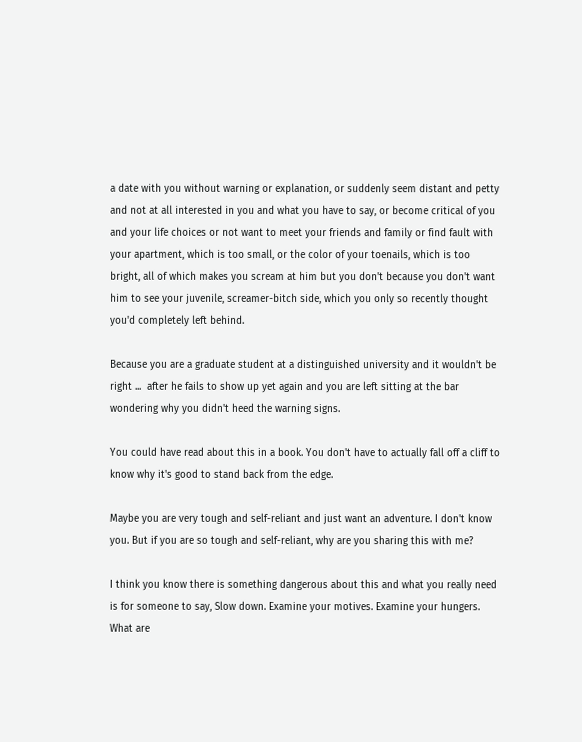a date with you without warning or explanation, or suddenly seem distant and petty and not at all interested in you and what you have to say, or become critical of you and your life choices or not want to meet your friends and family or find fault with your apartment, which is too small, or the color of your toenails, which is too bright, all of which makes you scream at him but you don't because you don't want him to see your juvenile, screamer-bitch side, which you only so recently thought you'd completely left behind.

Because you are a graduate student at a distinguished university and it wouldn't be right ...  after he fails to show up yet again and you are left sitting at the bar wondering why you didn't heed the warning signs.

You could have read about this in a book. You don't have to actually fall off a cliff to know why it's good to stand back from the edge.

Maybe you are very tough and self-reliant and just want an adventure. I don't know you. But if you are so tough and self-reliant, why are you sharing this with me?

I think you know there is something dangerous about this and what you really need is for someone to say, Slow down. Examine your motives. Examine your hungers. What are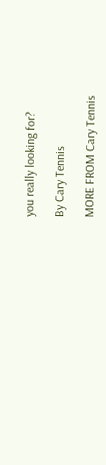you really looking for?

By Cary Tennis

MORE FROM Cary Tennis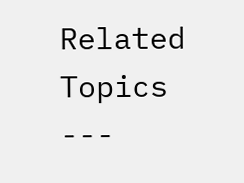Related Topics ---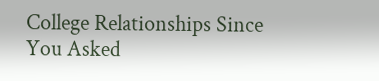College Relationships Since You Asked